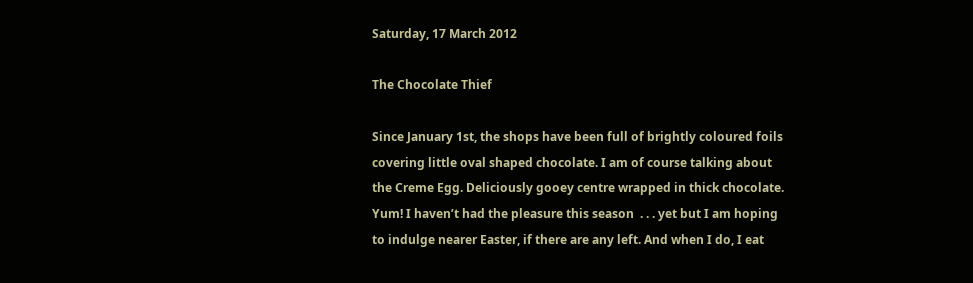Saturday, 17 March 2012

The Chocolate Thief

Since January 1st, the shops have been full of brightly coloured foils covering little oval shaped chocolate. I am of course talking about the Creme Egg. Deliciously gooey centre wrapped in thick chocolate. Yum! I haven’t had the pleasure this season  . . . yet but I am hoping to indulge nearer Easter, if there are any left. And when I do, I eat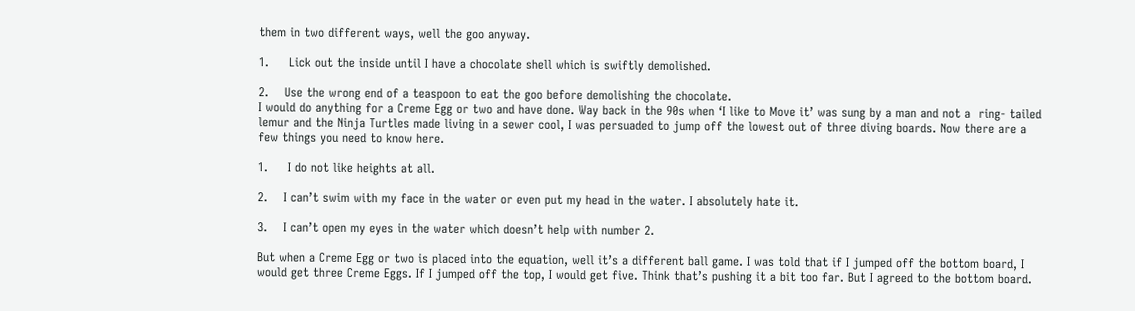them in two different ways, well the goo anyway.

1.     Lick out the inside until I have a chocolate shell which is swiftly demolished.

2.    Use the wrong end of a teaspoon to eat the goo before demolishing the chocolate.
I would do anything for a Creme Egg or two and have done. Way back in the 90s when ‘I like to Move it’ was sung by a man and not a  ring- tailed lemur and the Ninja Turtles made living in a sewer cool, I was persuaded to jump off the lowest out of three diving boards. Now there are a few things you need to know here.

1.     I do not like heights at all.

2.    I can’t swim with my face in the water or even put my head in the water. I absolutely hate it.

3.    I can’t open my eyes in the water which doesn’t help with number 2.

But when a Creme Egg or two is placed into the equation, well it’s a different ball game. I was told that if I jumped off the bottom board, I would get three Creme Eggs. If I jumped off the top, I would get five. Think that’s pushing it a bit too far. But I agreed to the bottom board.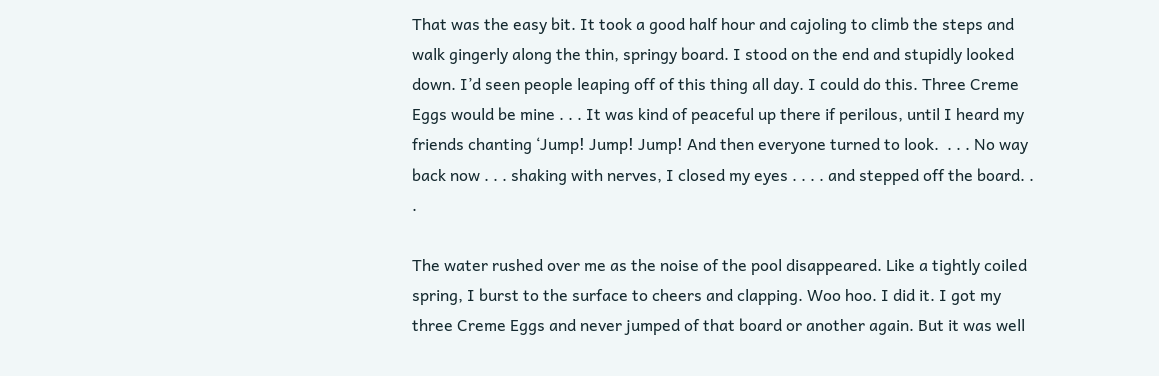That was the easy bit. It took a good half hour and cajoling to climb the steps and walk gingerly along the thin, springy board. I stood on the end and stupidly looked down. I’d seen people leaping off of this thing all day. I could do this. Three Creme Eggs would be mine . . . It was kind of peaceful up there if perilous, until I heard my friends chanting ‘Jump! Jump! Jump! And then everyone turned to look.  . . . No way back now . . . shaking with nerves, I closed my eyes . . . . and stepped off the board. . .

The water rushed over me as the noise of the pool disappeared. Like a tightly coiled spring, I burst to the surface to cheers and clapping. Woo hoo. I did it. I got my three Creme Eggs and never jumped of that board or another again. But it was well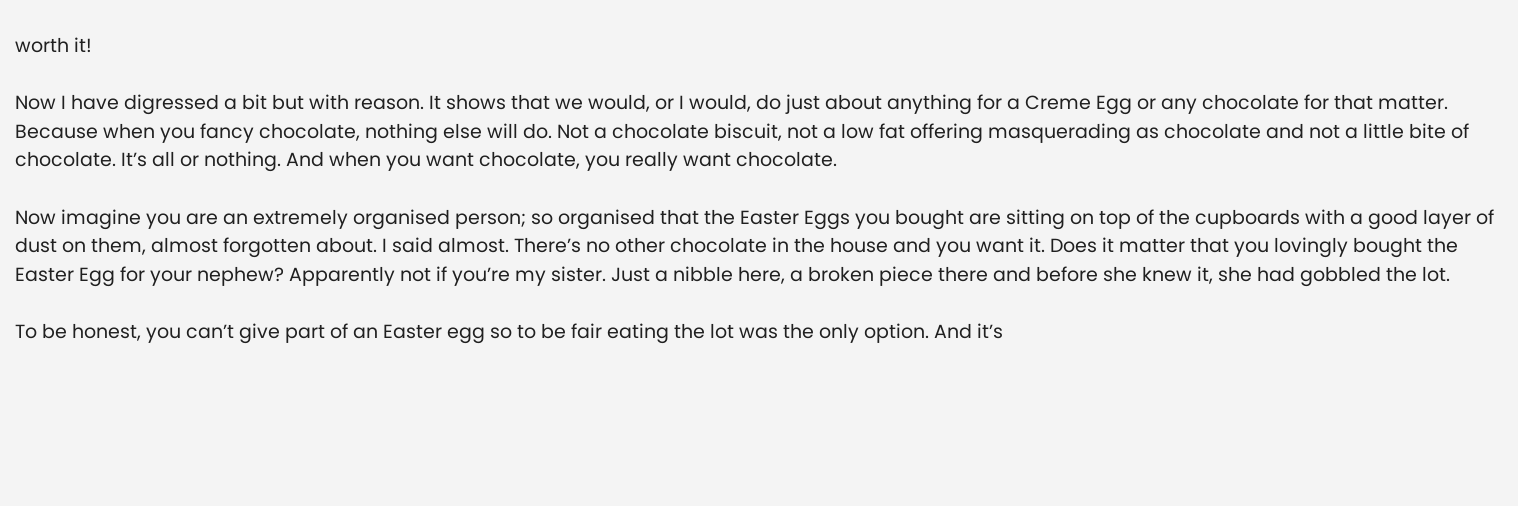worth it!

Now I have digressed a bit but with reason. It shows that we would, or I would, do just about anything for a Creme Egg or any chocolate for that matter.  Because when you fancy chocolate, nothing else will do. Not a chocolate biscuit, not a low fat offering masquerading as chocolate and not a little bite of chocolate. It’s all or nothing. And when you want chocolate, you really want chocolate.

Now imagine you are an extremely organised person; so organised that the Easter Eggs you bought are sitting on top of the cupboards with a good layer of dust on them, almost forgotten about. I said almost. There’s no other chocolate in the house and you want it. Does it matter that you lovingly bought the Easter Egg for your nephew? Apparently not if you’re my sister. Just a nibble here, a broken piece there and before she knew it, she had gobbled the lot.

To be honest, you can’t give part of an Easter egg so to be fair eating the lot was the only option. And it’s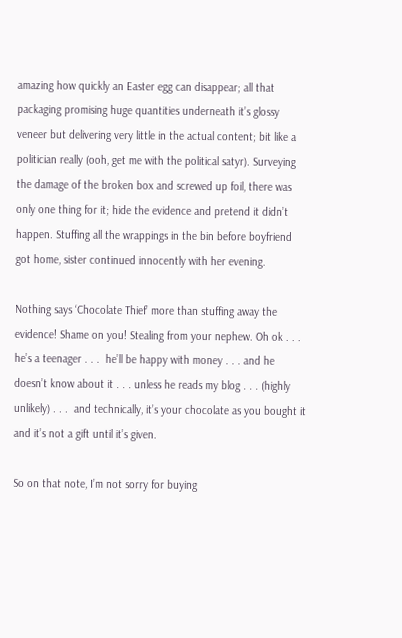amazing how quickly an Easter egg can disappear; all that packaging promising huge quantities underneath it’s glossy veneer but delivering very little in the actual content; bit like a politician really (ooh, get me with the political satyr). Surveying the damage of the broken box and screwed up foil, there was only one thing for it; hide the evidence and pretend it didn’t happen. Stuffing all the wrappings in the bin before boyfriend got home, sister continued innocently with her evening.

Nothing says ‘Chocolate Thief’ more than stuffing away the evidence! Shame on you! Stealing from your nephew. Oh ok . . .  he’s a teenager . . .  he’ll be happy with money . . . and he doesn’t know about it . . . unless he reads my blog . . . (highly unlikely) . . .  and technically, it’s your chocolate as you bought it and it’s not a gift until it’s given.

So on that note, I’m not sorry for buying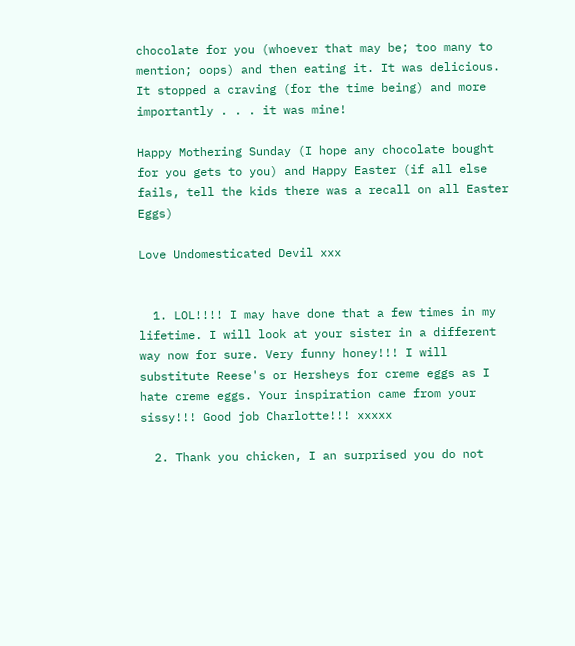chocolate for you (whoever that may be; too many to mention; oops) and then eating it. It was delicious.  It stopped a craving (for the time being) and more importantly . . . it was mine!

Happy Mothering Sunday (I hope any chocolate bought for you gets to you) and Happy Easter (if all else fails, tell the kids there was a recall on all Easter Eggs)

Love Undomesticated Devil xxx


  1. LOL!!!! I may have done that a few times in my lifetime. I will look at your sister in a different way now for sure. Very funny honey!!! I will substitute Reese's or Hersheys for creme eggs as I hate creme eggs. Your inspiration came from your sissy!!! Good job Charlotte!!! xxxxx

  2. Thank you chicken, I an surprised you do not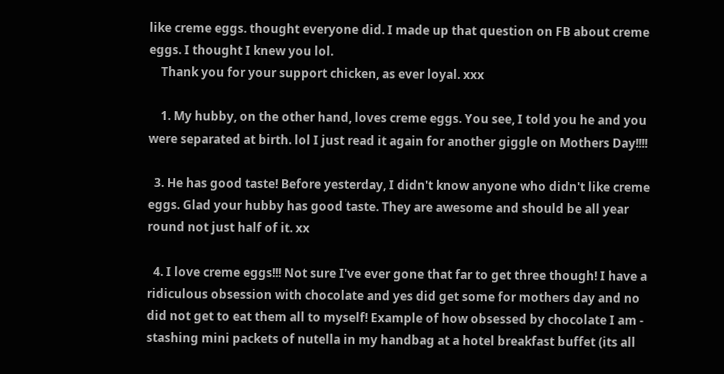like creme eggs. thought everyone did. I made up that question on FB about creme eggs. I thought I knew you lol.
    Thank you for your support chicken, as ever loyal. xxx

    1. My hubby, on the other hand, loves creme eggs. You see, I told you he and you were separated at birth. lol I just read it again for another giggle on Mothers Day!!!!

  3. He has good taste! Before yesterday, I didn't know anyone who didn't like creme eggs. Glad your hubby has good taste. They are awesome and should be all year round not just half of it. xx

  4. I love creme eggs!!! Not sure I've ever gone that far to get three though! I have a ridiculous obsession with chocolate and yes did get some for mothers day and no did not get to eat them all to myself! Example of how obsessed by chocolate I am - stashing mini packets of nutella in my handbag at a hotel breakfast buffet (its all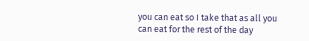you can eat so I take that as all you can eat for the rest of the day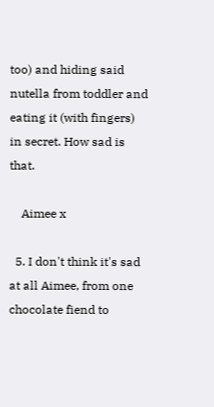too) and hiding said nutella from toddler and eating it (with fingers) in secret. How sad is that.

    Aimee x

  5. I don't think it's sad at all Aimee, from one chocolate fiend to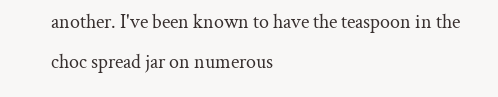another. I've been known to have the teaspoon in the choc spread jar on numerous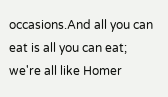occasions.And all you can eat is all you can eat; we're all like Homer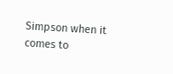Simpson when it comes to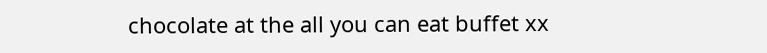chocolate at the all you can eat buffet xx